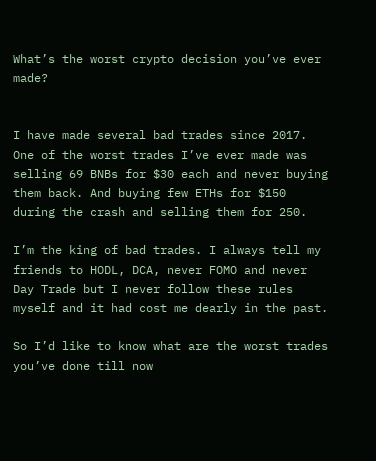What’s the worst crypto decision you’ve ever made?


I have made several bad trades since 2017. One of the worst trades I’ve ever made was selling 69 BNBs for $30 each and never buying them back. And buying few ETHs for $150 during the crash and selling them for 250.

I’m the king of bad trades. I always tell my friends to HODL, DCA, never FOMO and never Day Trade but I never follow these rules myself and it had cost me dearly in the past.

So I’d like to know what are the worst trades you’ve done till now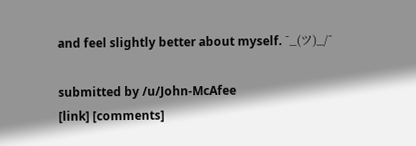and feel slightly better about myself. ¯_(ツ)_/¯

submitted by /u/John-McAfee
[link] [comments]